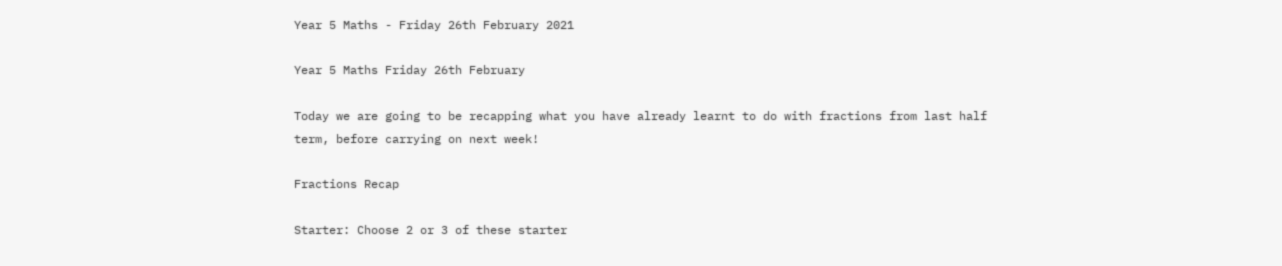Year 5 Maths - Friday 26th February 2021

Year 5 Maths Friday 26th February

Today we are going to be recapping what you have already learnt to do with fractions from last half term, before carrying on next week!

Fractions Recap

Starter: Choose 2 or 3 of these starter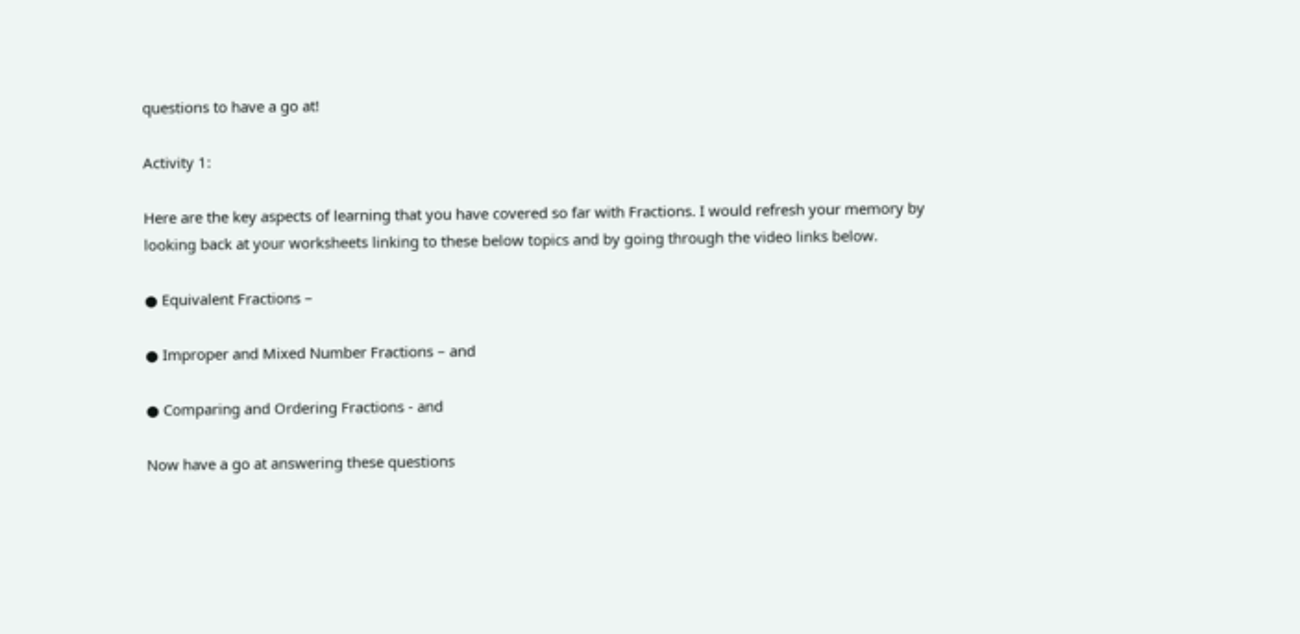questions to have a go at!

Activity 1:

Here are the key aspects of learning that you have covered so far with Fractions. I would refresh your memory by looking back at your worksheets linking to these below topics and by going through the video links below.

● Equivalent Fractions –

● Improper and Mixed Number Fractions – and

● Comparing and Ordering Fractions - and

Now have a go at answering these questions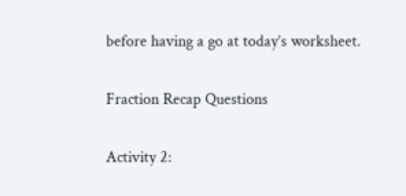before having a go at today’s worksheet.

Fraction Recap Questions

Activity 2: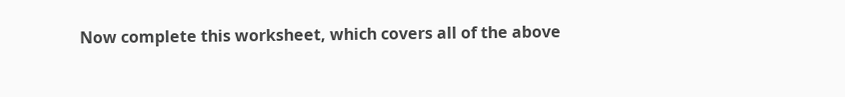Now complete this worksheet, which covers all of the above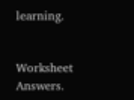learning.


Worksheet Answers.